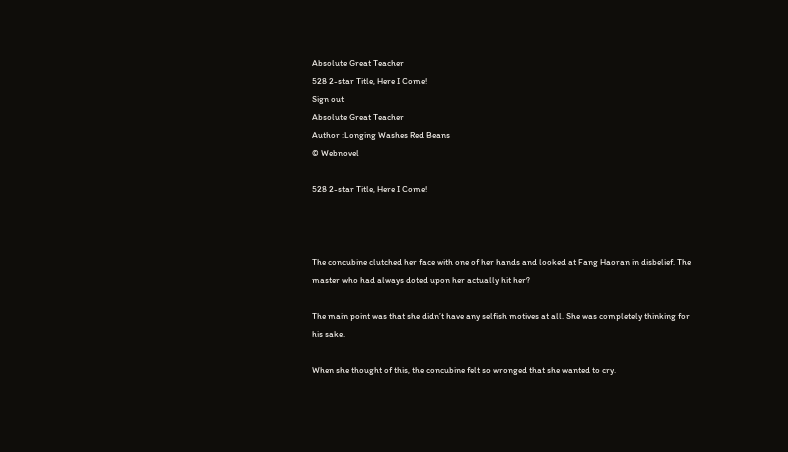Absolute Great Teacher
528 2-star Title, Here I Come!
Sign out
Absolute Great Teacher
Author :Longing Washes Red Beans
© Webnovel

528 2-star Title, Here I Come!



The concubine clutched her face with one of her hands and looked at Fang Haoran in disbelief. The master who had always doted upon her actually hit her?

The main point was that she didn’t have any selfish motives at all. She was completely thinking for his sake.

When she thought of this, the concubine felt so wronged that she wanted to cry.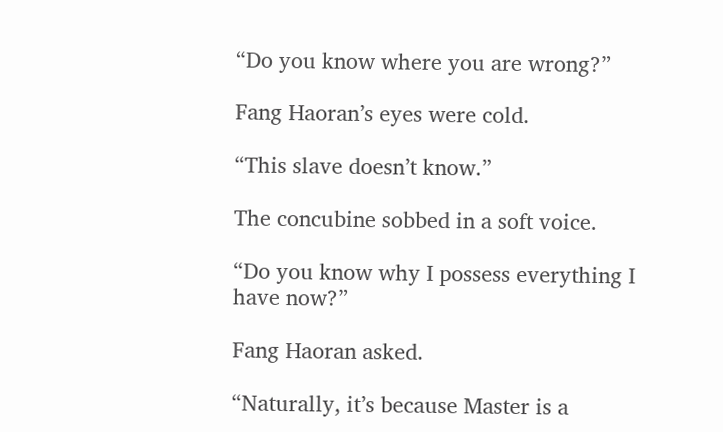“Do you know where you are wrong?”

Fang Haoran’s eyes were cold.

“This slave doesn’t know.”

The concubine sobbed in a soft voice.

“Do you know why I possess everything I have now?”

Fang Haoran asked.

“Naturally, it’s because Master is a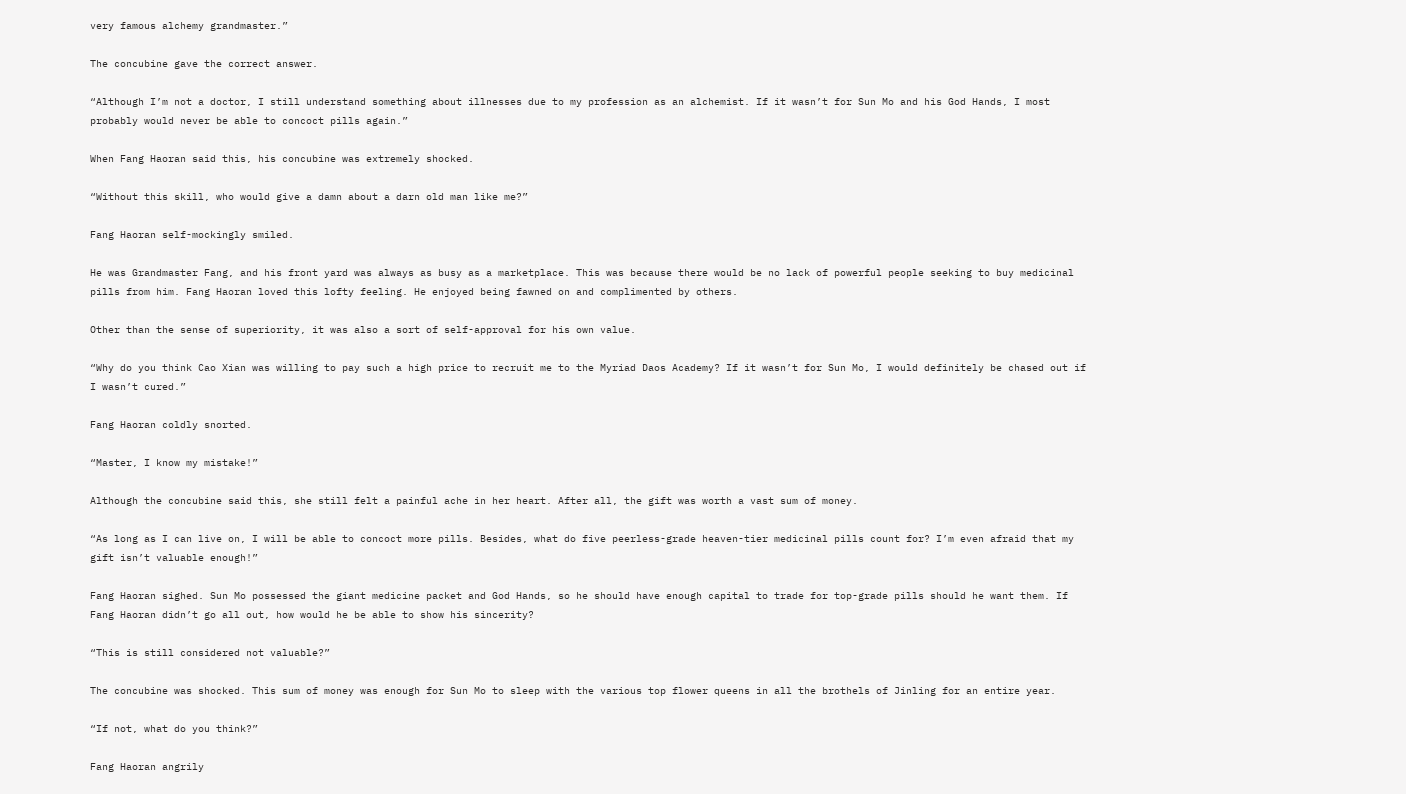very famous alchemy grandmaster.”

The concubine gave the correct answer.

“Although I’m not a doctor, I still understand something about illnesses due to my profession as an alchemist. If it wasn’t for Sun Mo and his God Hands, I most probably would never be able to concoct pills again.”

When Fang Haoran said this, his concubine was extremely shocked.

“Without this skill, who would give a damn about a darn old man like me?”

Fang Haoran self-mockingly smiled.

He was Grandmaster Fang, and his front yard was always as busy as a marketplace. This was because there would be no lack of powerful people seeking to buy medicinal pills from him. Fang Haoran loved this lofty feeling. He enjoyed being fawned on and complimented by others.

Other than the sense of superiority, it was also a sort of self-approval for his own value.

“Why do you think Cao Xian was willing to pay such a high price to recruit me to the Myriad Daos Academy? If it wasn’t for Sun Mo, I would definitely be chased out if I wasn’t cured.”

Fang Haoran coldly snorted.

“Master, I know my mistake!”

Although the concubine said this, she still felt a painful ache in her heart. After all, the gift was worth a vast sum of money.

“As long as I can live on, I will be able to concoct more pills. Besides, what do five peerless-grade heaven-tier medicinal pills count for? I’m even afraid that my gift isn’t valuable enough!”

Fang Haoran sighed. Sun Mo possessed the giant medicine packet and God Hands, so he should have enough capital to trade for top-grade pills should he want them. If Fang Haoran didn’t go all out, how would he be able to show his sincerity?

“This is still considered not valuable?”

The concubine was shocked. This sum of money was enough for Sun Mo to sleep with the various top flower queens in all the brothels of Jinling for an entire year.

“If not, what do you think?”

Fang Haoran angrily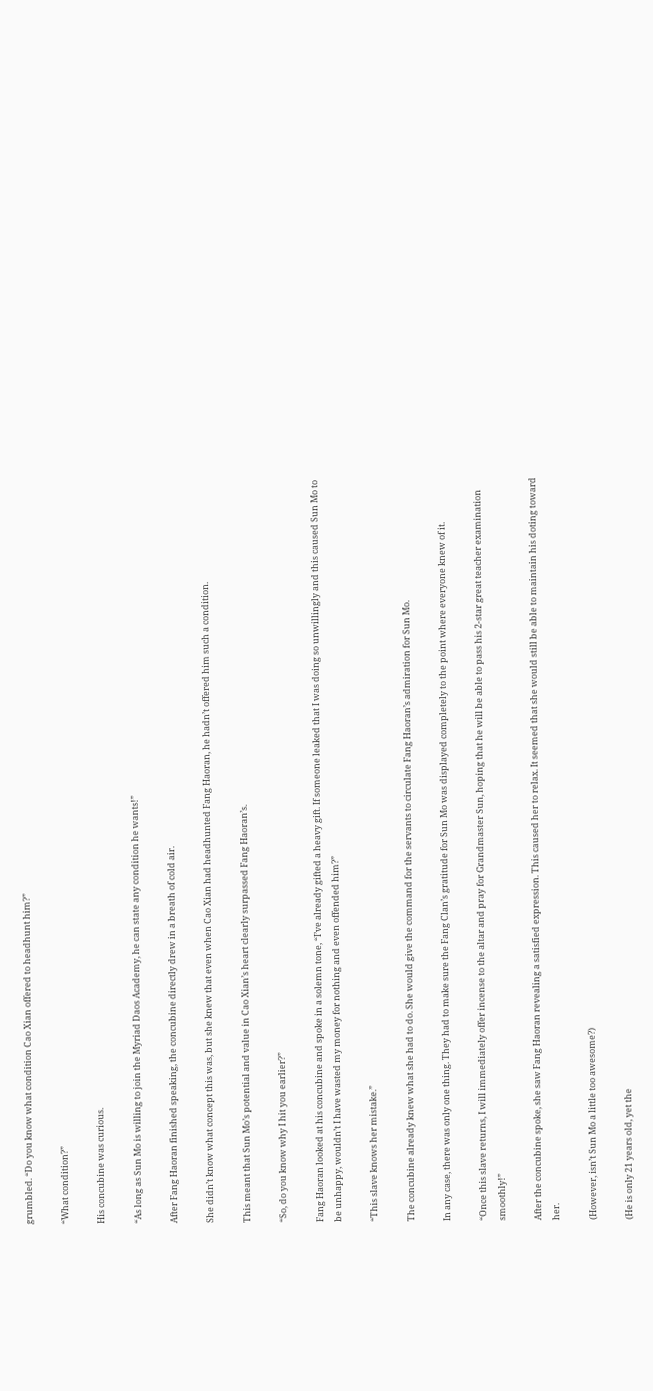grumbled. “Do you know what condition Cao Xian offered to headhunt him?”

“What condition?”

His concubine was curious.

“As long as Sun Mo is willing to join the Myriad Daos Academy, he can state any condition he wants!”

After Fang Haoran finished speaking, the concubine directly drew in a breath of cold air.

She didn’t know what concept this was, but she knew that even when Cao Xian had headhunted Fang Haoran, he hadn’t offered him such a condition.

This meant that Sun Mo’s potential and value in Cao Xian’s heart clearly surpassed Fang Haoran’s.

“So, do you know why I hit you earlier?”

Fang Haoran looked at his concubine and spoke in a solemn tone, “I’ve already gifted a heavy gift. If someone leaked that I was doing so unwillingly and this caused Sun Mo to be unhappy, wouldn’t I have wasted my money for nothing and even offended him?”

“This slave knows her mistake.”

The concubine already knew what she had to do. She would give the command for the servants to circulate Fang Haoran’s admiration for Sun Mo.

In any case, there was only one thing. They had to make sure the Fang Clan’s gratitude for Sun Mo was displayed completely to the point where everyone knew of it.

“Once this slave returns, I will immediately offer incense to the altar and pray for Grandmaster Sun, hoping that he will be able to pass his 2-star great teacher examination smoothly!”

After the concubine spoke, she saw Fang Haoran revealing a satisfied expression. This caused her to relax. It seemed that she would still be able to maintain his doting toward her.

(However, isn’t Sun Mo a little too awesome?)

(He is only 21 years old, yet the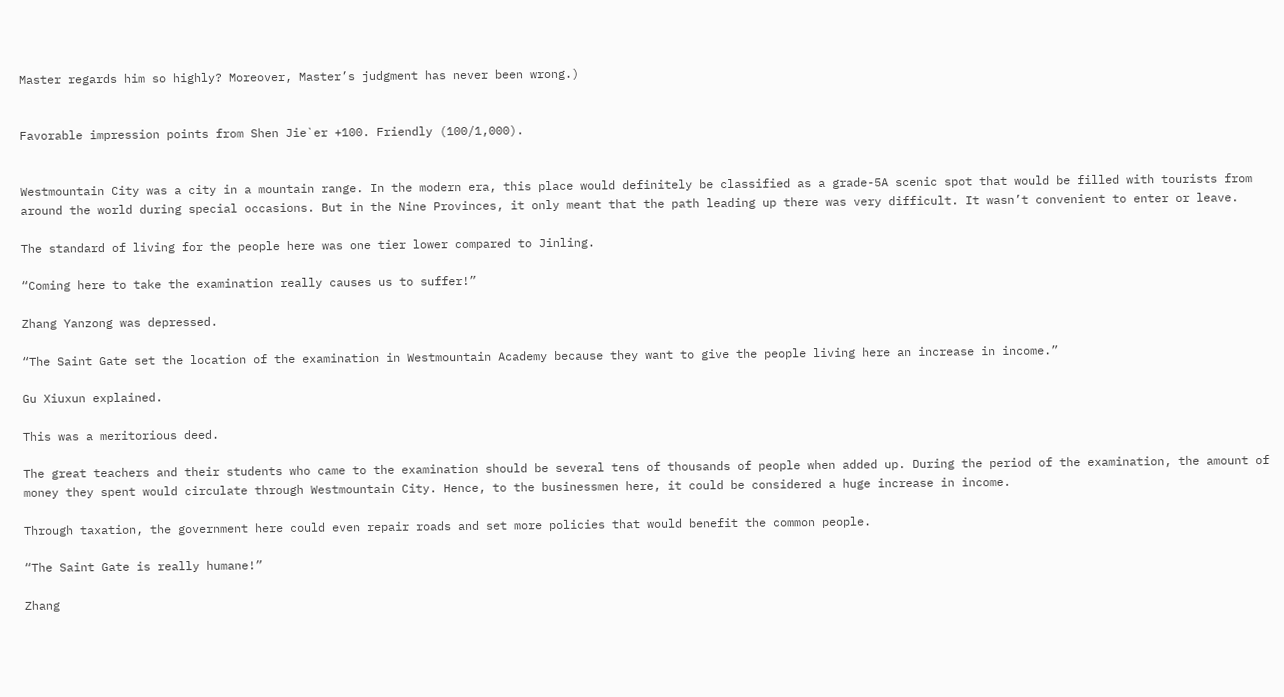Master regards him so highly? Moreover, Master’s judgment has never been wrong.)


Favorable impression points from Shen Jie`er +100. Friendly (100/1,000).


Westmountain City was a city in a mountain range. In the modern era, this place would definitely be classified as a grade-5A scenic spot that would be filled with tourists from around the world during special occasions. But in the Nine Provinces, it only meant that the path leading up there was very difficult. It wasn’t convenient to enter or leave.

The standard of living for the people here was one tier lower compared to Jinling.

“Coming here to take the examination really causes us to suffer!”

Zhang Yanzong was depressed.

“The Saint Gate set the location of the examination in Westmountain Academy because they want to give the people living here an increase in income.”

Gu Xiuxun explained.

This was a meritorious deed.

The great teachers and their students who came to the examination should be several tens of thousands of people when added up. During the period of the examination, the amount of money they spent would circulate through Westmountain City. Hence, to the businessmen here, it could be considered a huge increase in income.

Through taxation, the government here could even repair roads and set more policies that would benefit the common people.

“The Saint Gate is really humane!”

Zhang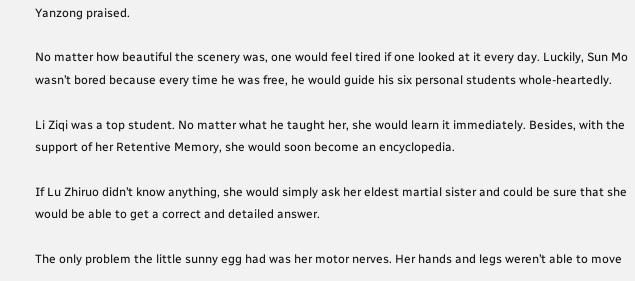Yanzong praised.

No matter how beautiful the scenery was, one would feel tired if one looked at it every day. Luckily, Sun Mo wasn’t bored because every time he was free, he would guide his six personal students whole-heartedly.

Li Ziqi was a top student. No matter what he taught her, she would learn it immediately. Besides, with the support of her Retentive Memory, she would soon become an encyclopedia.

If Lu Zhiruo didn’t know anything, she would simply ask her eldest martial sister and could be sure that she would be able to get a correct and detailed answer.

The only problem the little sunny egg had was her motor nerves. Her hands and legs weren’t able to move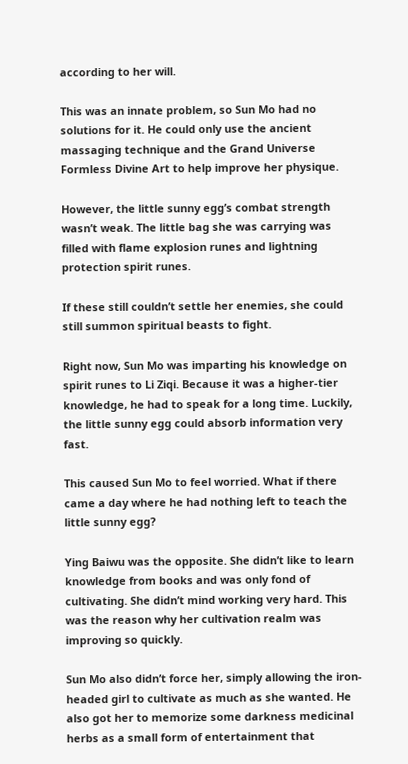according to her will.

This was an innate problem, so Sun Mo had no solutions for it. He could only use the ancient massaging technique and the Grand Universe Formless Divine Art to help improve her physique.

However, the little sunny egg’s combat strength wasn’t weak. The little bag she was carrying was filled with flame explosion runes and lightning protection spirit runes.

If these still couldn’t settle her enemies, she could still summon spiritual beasts to fight.

Right now, Sun Mo was imparting his knowledge on spirit runes to Li Ziqi. Because it was a higher-tier knowledge, he had to speak for a long time. Luckily, the little sunny egg could absorb information very fast.

This caused Sun Mo to feel worried. What if there came a day where he had nothing left to teach the little sunny egg?

Ying Baiwu was the opposite. She didn’t like to learn knowledge from books and was only fond of cultivating. She didn’t mind working very hard. This was the reason why her cultivation realm was improving so quickly.

Sun Mo also didn’t force her, simply allowing the iron-headed girl to cultivate as much as she wanted. He also got her to memorize some darkness medicinal herbs as a small form of entertainment that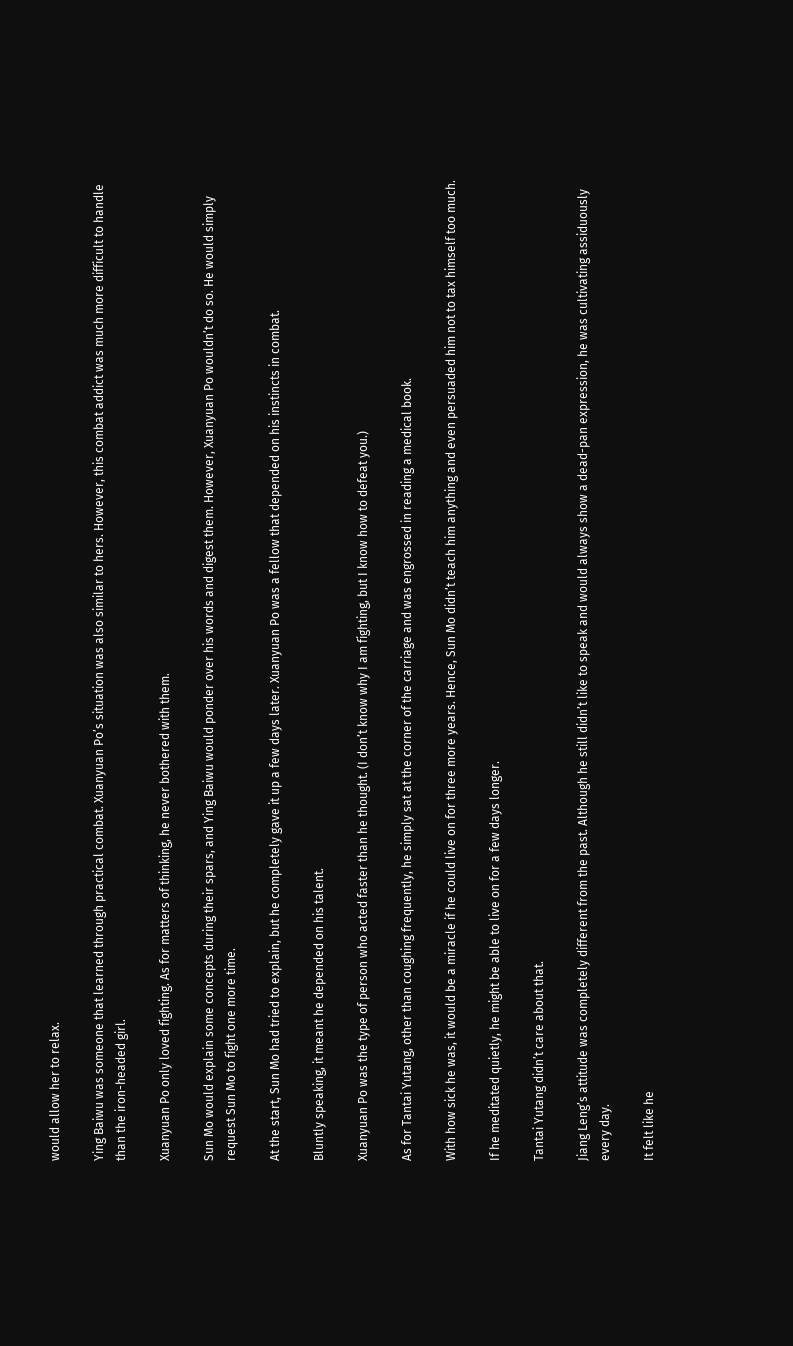would allow her to relax.

Ying Baiwu was someone that learned through practical combat. Xuanyuan Po’s situation was also similar to hers. However, this combat addict was much more difficult to handle than the iron-headed girl.

Xuanyuan Po only loved fighting. As for matters of thinking, he never bothered with them.

Sun Mo would explain some concepts during their spars, and Ying Baiwu would ponder over his words and digest them. However, Xuanyuan Po wouldn’t do so. He would simply request Sun Mo to fight one more time.

At the start, Sun Mo had tried to explain, but he completely gave it up a few days later. Xuanyuan Po was a fellow that depended on his instincts in combat.

Bluntly speaking, it meant he depended on his talent.

Xuanyuan Po was the type of person who acted faster than he thought. (I don’t know why I am fighting, but I know how to defeat you.)

As for Tantai Yutang, other than coughing frequently, he simply sat at the corner of the carriage and was engrossed in reading a medical book.

With how sick he was, it would be a miracle if he could live on for three more years. Hence, Sun Mo didn’t teach him anything and even persuaded him not to tax himself too much.

If he meditated quietly, he might be able to live on for a few days longer.

Tantai Yutang didn’t care about that.

Jiang Leng’s attitude was completely different from the past. Although he still didn’t like to speak and would always show a dead-pan expression, he was cultivating assiduously every day.

It felt like he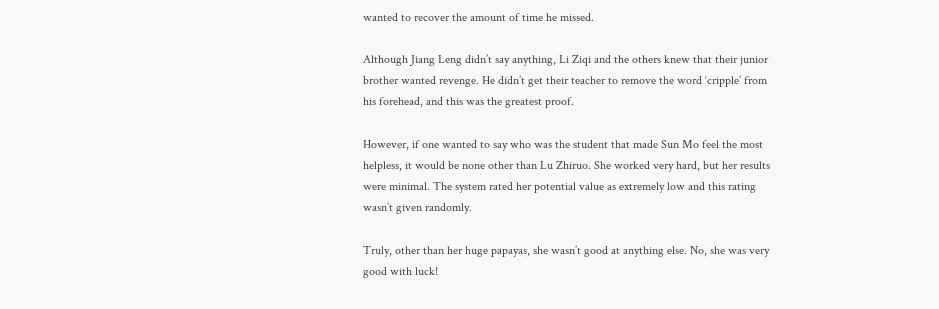wanted to recover the amount of time he missed.

Although Jiang Leng didn’t say anything, Li Ziqi and the others knew that their junior brother wanted revenge. He didn’t get their teacher to remove the word ‘cripple’ from his forehead, and this was the greatest proof.

However, if one wanted to say who was the student that made Sun Mo feel the most helpless, it would be none other than Lu Zhiruo. She worked very hard, but her results were minimal. The system rated her potential value as extremely low and this rating wasn’t given randomly.

Truly, other than her huge papayas, she wasn’t good at anything else. No, she was very good with luck!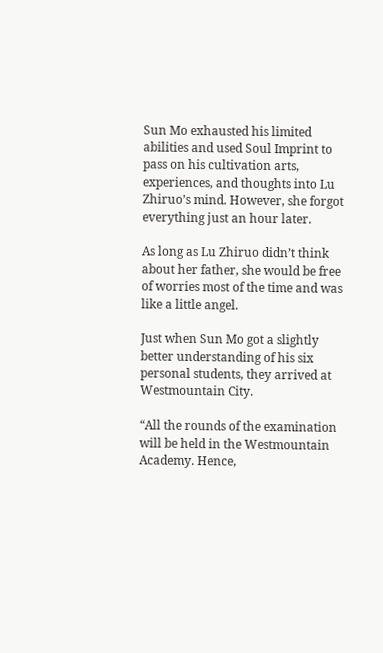Sun Mo exhausted his limited abilities and used Soul Imprint to pass on his cultivation arts, experiences, and thoughts into Lu Zhiruo’s mind. However, she forgot everything just an hour later.

As long as Lu Zhiruo didn’t think about her father, she would be free of worries most of the time and was like a little angel.

Just when Sun Mo got a slightly better understanding of his six personal students, they arrived at Westmountain City.

“All the rounds of the examination will be held in the Westmountain Academy. Hence,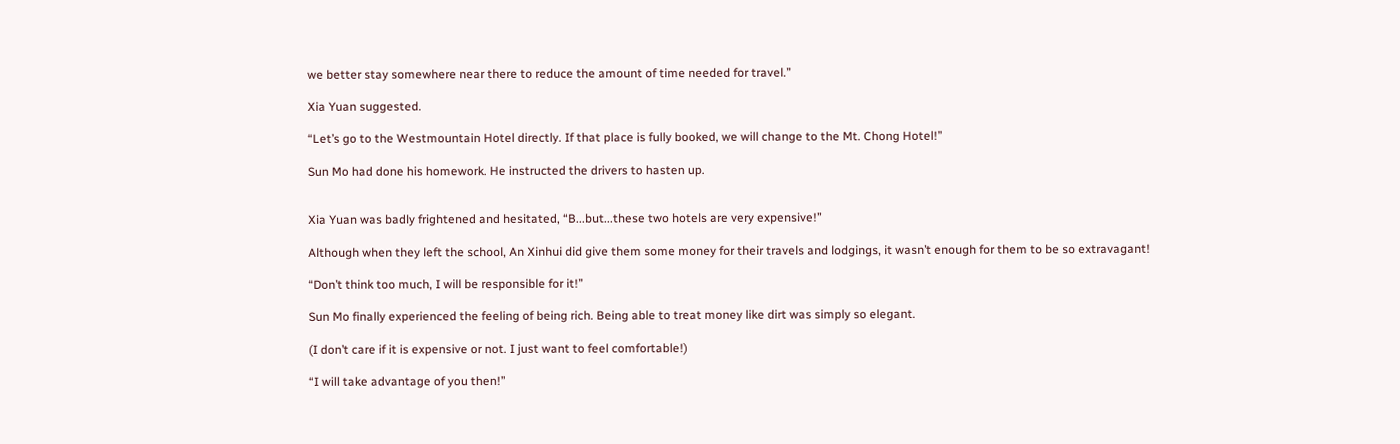we better stay somewhere near there to reduce the amount of time needed for travel.”

Xia Yuan suggested.

“Let’s go to the Westmountain Hotel directly. If that place is fully booked, we will change to the Mt. Chong Hotel!”

Sun Mo had done his homework. He instructed the drivers to hasten up.


Xia Yuan was badly frightened and hesitated, “B...but...these two hotels are very expensive!”

Although when they left the school, An Xinhui did give them some money for their travels and lodgings, it wasn’t enough for them to be so extravagant!

“Don’t think too much, I will be responsible for it!”

Sun Mo finally experienced the feeling of being rich. Being able to treat money like dirt was simply so elegant.

(I don’t care if it is expensive or not. I just want to feel comfortable!)

“I will take advantage of you then!”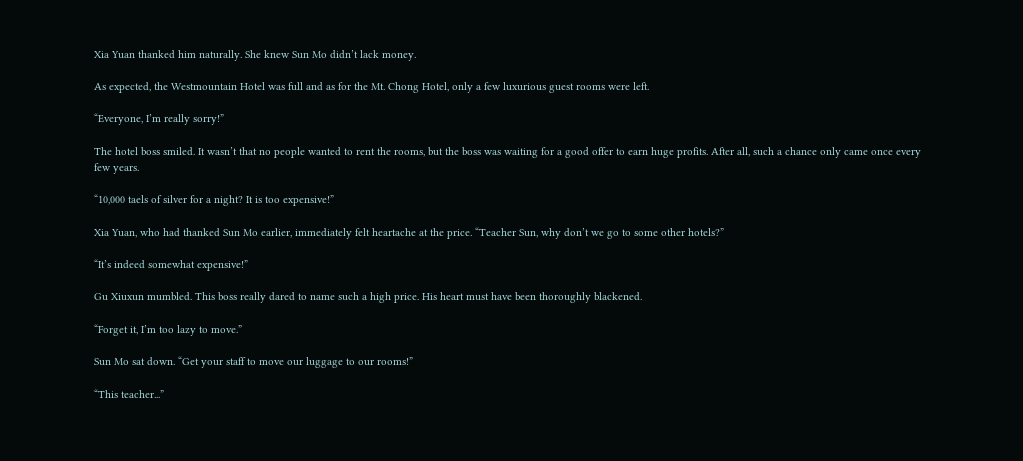Xia Yuan thanked him naturally. She knew Sun Mo didn’t lack money.

As expected, the Westmountain Hotel was full and as for the Mt. Chong Hotel, only a few luxurious guest rooms were left.

“Everyone, I’m really sorry!”

The hotel boss smiled. It wasn’t that no people wanted to rent the rooms, but the boss was waiting for a good offer to earn huge profits. After all, such a chance only came once every few years.

“10,000 taels of silver for a night? It is too expensive!”

Xia Yuan, who had thanked Sun Mo earlier, immediately felt heartache at the price. “Teacher Sun, why don’t we go to some other hotels?”

“It’s indeed somewhat expensive!”

Gu Xiuxun mumbled. This boss really dared to name such a high price. His heart must have been thoroughly blackened.

“Forget it, I’m too lazy to move.”

Sun Mo sat down. “Get your staff to move our luggage to our rooms!”

“This teacher...”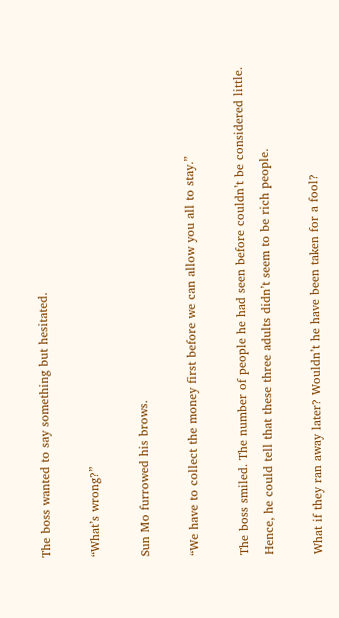The boss wanted to say something but hesitated.

“What’s wrong?”

Sun Mo furrowed his brows.

“We have to collect the money first before we can allow you all to stay.”

The boss smiled. The number of people he had seen before couldn’t be considered little. Hence, he could tell that these three adults didn’t seem to be rich people.

What if they ran away later? Wouldn’t he have been taken for a fool?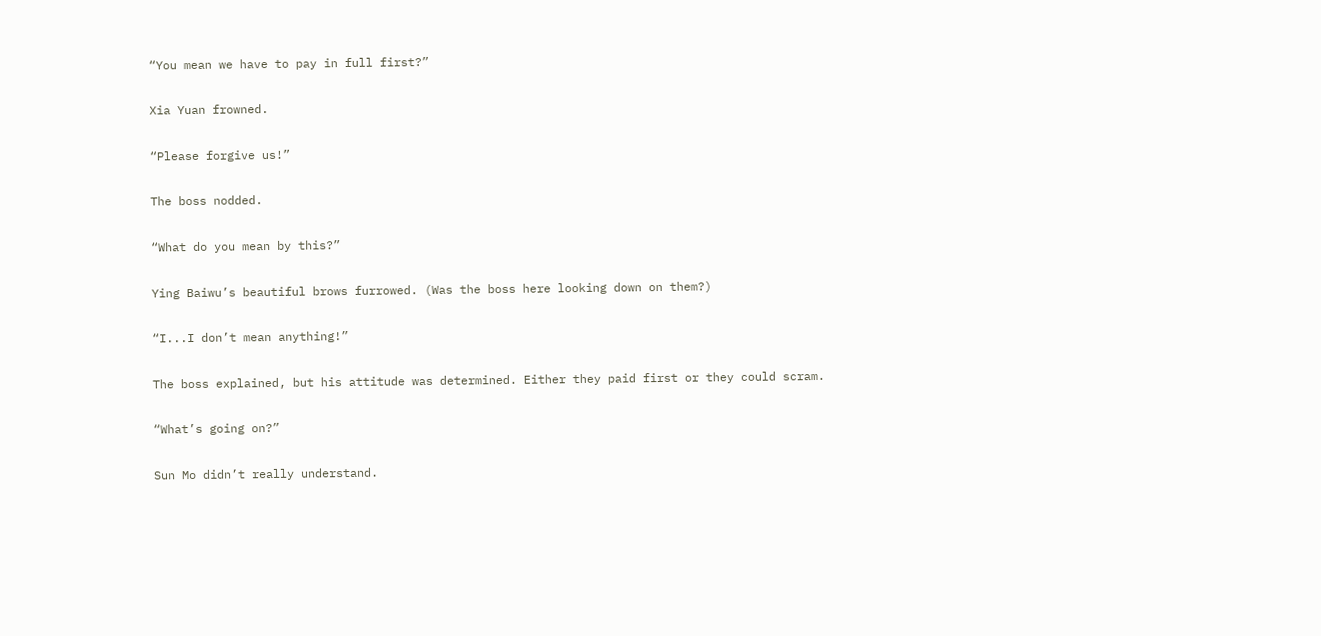“You mean we have to pay in full first?”

Xia Yuan frowned.

“Please forgive us!”

The boss nodded.

“What do you mean by this?”

Ying Baiwu’s beautiful brows furrowed. (Was the boss here looking down on them?)

“I...I don’t mean anything!”

The boss explained, but his attitude was determined. Either they paid first or they could scram.

“What’s going on?”

Sun Mo didn’t really understand.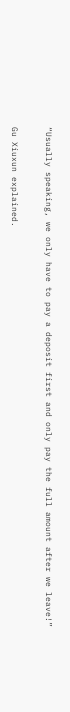“Usually speaking, we only have to pay a deposit first and only pay the full amount after we leave!”

Gu Xiuxun explained.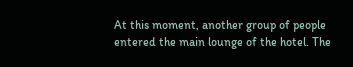At this moment, another group of people entered the main lounge of the hotel. The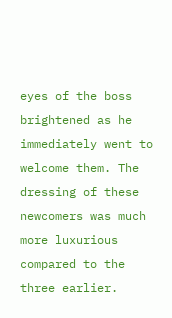eyes of the boss brightened as he immediately went to welcome them. The dressing of these newcomers was much more luxurious compared to the three earlier.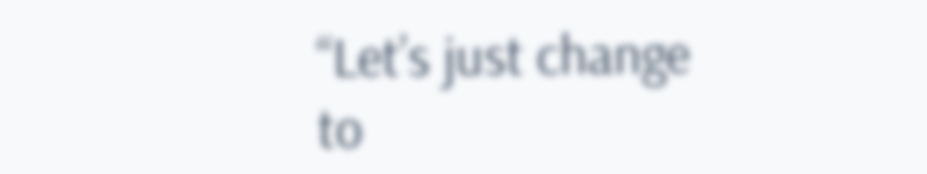“Let’s just change to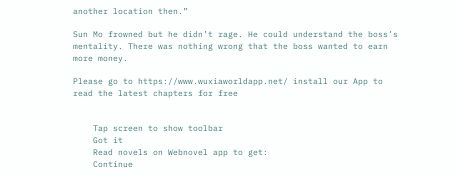another location then.”

Sun Mo frowned but he didn’t rage. He could understand the boss’s mentality. There was nothing wrong that the boss wanted to earn more money.

Please go to https://www.wuxiaworldapp.net/ install our App to read the latest chapters for free


    Tap screen to show toolbar
    Got it
    Read novels on Webnovel app to get:
    Continue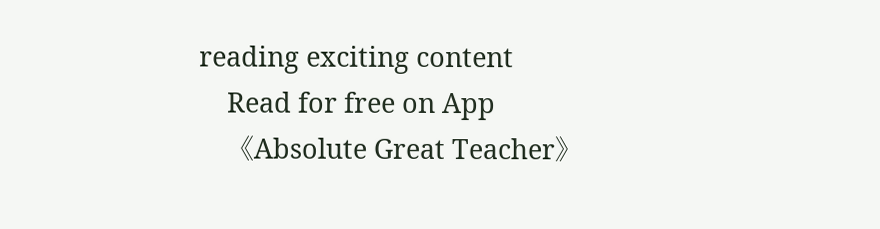reading exciting content
    Read for free on App
    《Absolute Great Teacher》